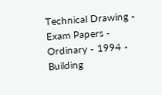Technical Drawing - Exam Papers - Ordinary - 1994 - Building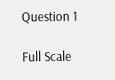Question 1

Full Scale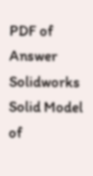PDF of Answer   Solidworks Solid Model of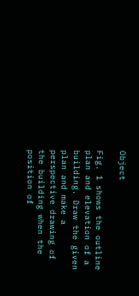Object

Fig. 1 shows the outline plan and elevation of a building. Draw the given plan and make a perspective drawing of the building when the position of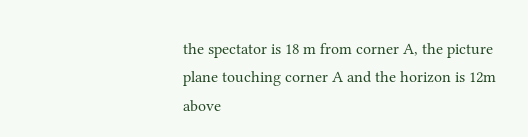the spectator is 18 m from corner A, the picture plane touching corner A and the horizon is 12m above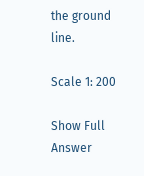the ground line.

Scale 1: 200

Show Full Answer